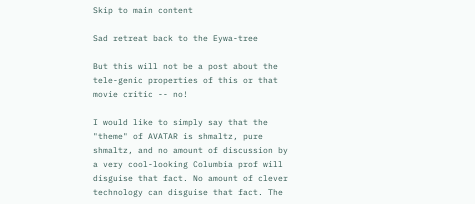Skip to main content

Sad retreat back to the Eywa-tree

But this will not be a post about the tele-genic properties of this or that movie critic -- no!

I would like to simply say that the "theme" of AVATAR is shmaltz, pure shmaltz, and no amount of discussion by a very cool-looking Columbia prof will disguise that fact. No amount of clever technology can disguise that fact. The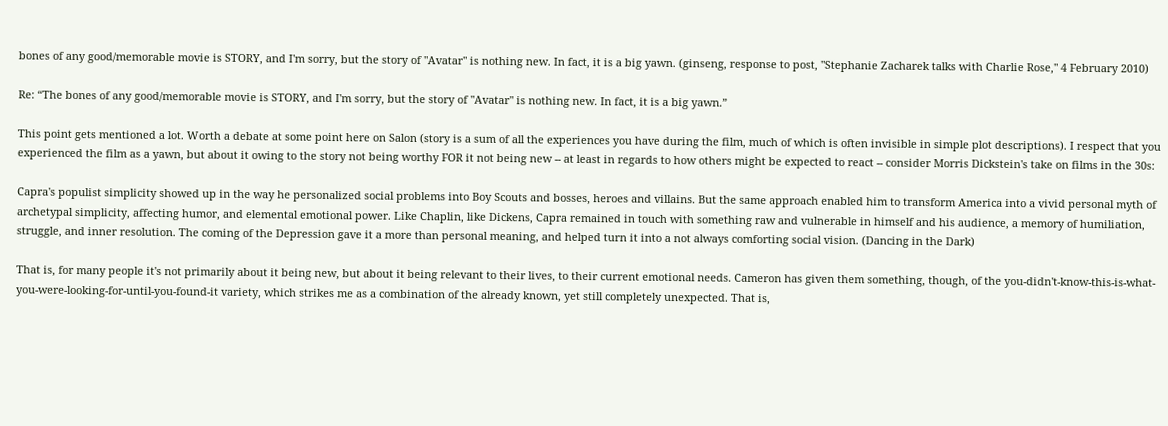bones of any good/memorable movie is STORY, and I'm sorry, but the story of "Avatar" is nothing new. In fact, it is a big yawn. (ginseng, response to post, "Stephanie Zacharek talks with Charlie Rose," 4 February 2010)

Re: “The bones of any good/memorable movie is STORY, and I'm sorry, but the story of "Avatar" is nothing new. In fact, it is a big yawn.”

This point gets mentioned a lot. Worth a debate at some point here on Salon (story is a sum of all the experiences you have during the film, much of which is often invisible in simple plot descriptions). I respect that you experienced the film as a yawn, but about it owing to the story not being worthy FOR it not being new -- at least in regards to how others might be expected to react -- consider Morris Dickstein's take on films in the 30s:

Capra's populist simplicity showed up in the way he personalized social problems into Boy Scouts and bosses, heroes and villains. But the same approach enabled him to transform America into a vivid personal myth of archetypal simplicity, affecting humor, and elemental emotional power. Like Chaplin, like Dickens, Capra remained in touch with something raw and vulnerable in himself and his audience, a memory of humiliation, struggle, and inner resolution. The coming of the Depression gave it a more than personal meaning, and helped turn it into a not always comforting social vision. (Dancing in the Dark)

That is, for many people it's not primarily about it being new, but about it being relevant to their lives, to their current emotional needs. Cameron has given them something, though, of the you-didn't-know-this-is-what-you-were-looking-for-until-you-found-it variety, which strikes me as a combination of the already known, yet still completely unexpected. That is,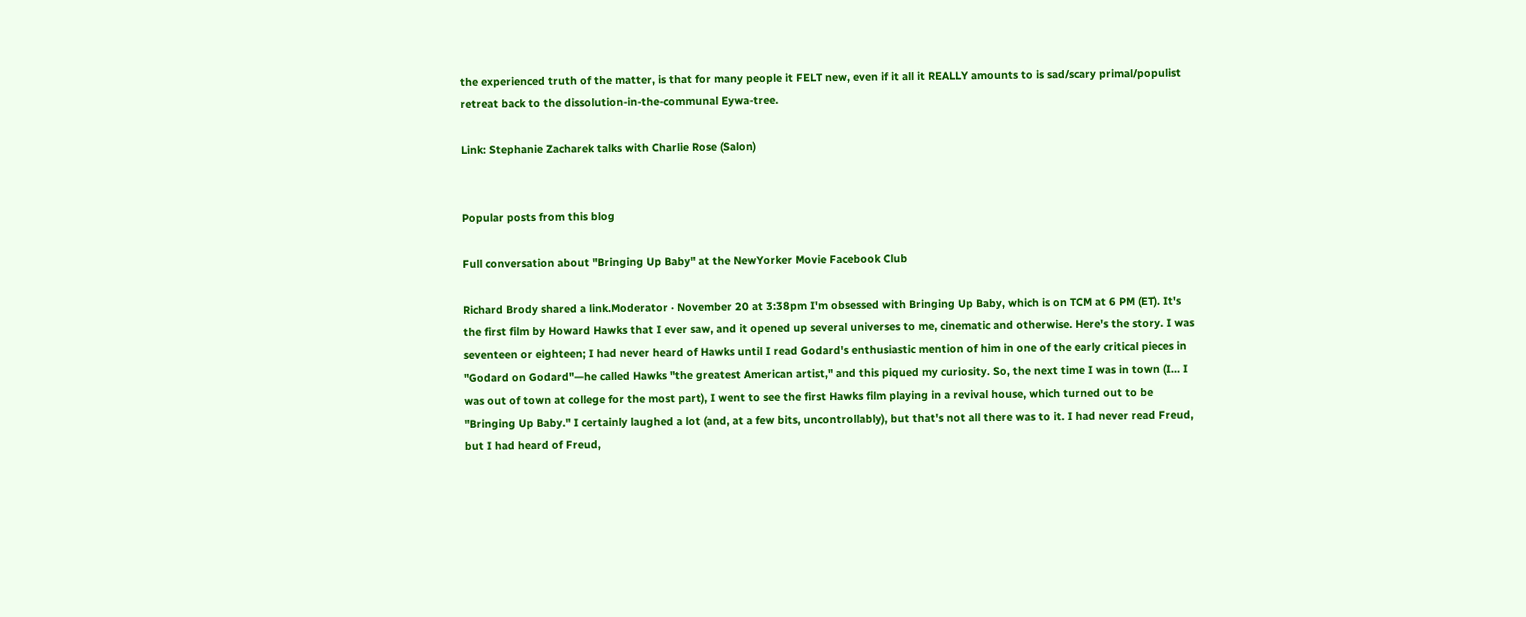the experienced truth of the matter, is that for many people it FELT new, even if it all it REALLY amounts to is sad/scary primal/populist retreat back to the dissolution-in-the-communal Eywa-tree.

Link: Stephanie Zacharek talks with Charlie Rose (Salon)


Popular posts from this blog

Full conversation about "Bringing Up Baby" at the NewYorker Movie Facebook Club

Richard Brody shared a link.Moderator · November 20 at 3:38pm I'm obsessed with Bringing Up Baby, which is on TCM at 6 PM (ET). It's the first film by Howard Hawks that I ever saw, and it opened up several universes to me, cinematic and otherwise. Here's the story. I was seventeen or eighteen; I had never heard of Hawks until I read Godard's enthusiastic mention of him in one of the early critical pieces in "Godard on Godard"—he called Hawks "the greatest American artist," and this piqued my curiosity. So, the next time I was in town (I… I was out of town at college for the most part), I went to see the first Hawks film playing in a revival house, which turned out to be "Bringing Up Baby." I certainly laughed a lot (and, at a few bits, uncontrollably), but that's not all there was to it. I had never read Freud, but I had heard of Freud,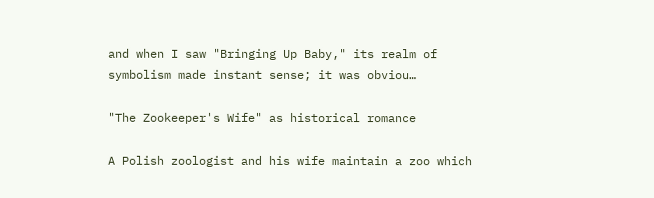and when I saw "Bringing Up Baby," its realm of symbolism made instant sense; it was obviou…

"The Zookeeper's Wife" as historical romance

A Polish zoologist and his wife maintain a zoo which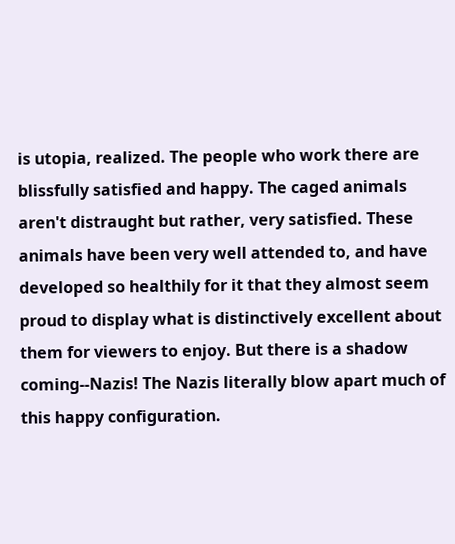is utopia, realized. The people who work there are blissfully satisfied and happy. The caged animals aren't distraught but rather, very satisfied. These animals have been very well attended to, and have developed so healthily for it that they almost seem proud to display what is distinctively excellent about them for viewers to enjoy. But there is a shadow coming--Nazis! The Nazis literally blow apart much of this happy configuration.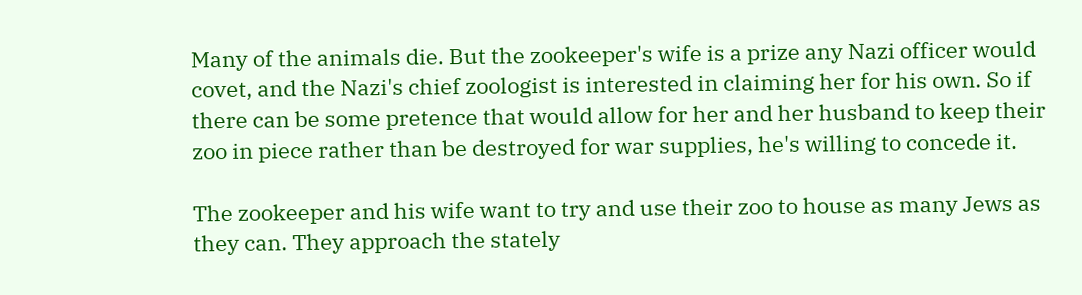Many of the animals die. But the zookeeper's wife is a prize any Nazi officer would covet, and the Nazi's chief zoologist is interested in claiming her for his own. So if there can be some pretence that would allow for her and her husband to keep their zoo in piece rather than be destroyed for war supplies, he's willing to concede it.

The zookeeper and his wife want to try and use their zoo to house as many Jews as they can. They approach the stately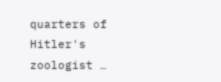quarters of Hitler's zoologist …